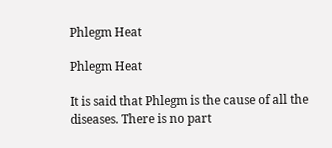Phlegm Heat

Phlegm Heat

It is said that Phlegm is the cause of all the diseases. There is no part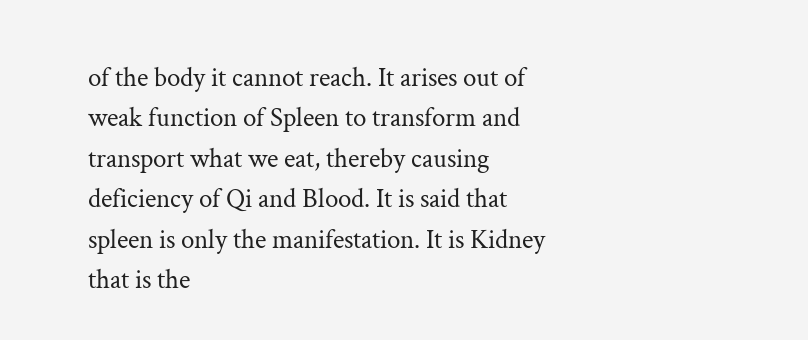of the body it cannot reach. It arises out of weak function of Spleen to transform and transport what we eat, thereby causing deficiency of Qi and Blood. It is said that spleen is only the manifestation. It is Kidney that is the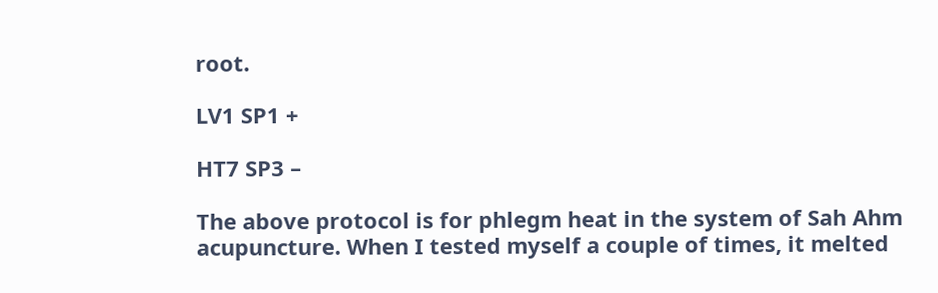root.

LV1 SP1 +

HT7 SP3 –

The above protocol is for phlegm heat in the system of Sah Ahm acupuncture. When I tested myself a couple of times, it melted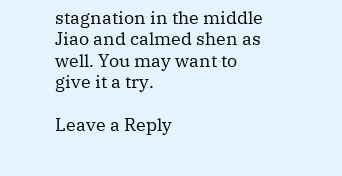stagnation in the middle Jiao and calmed shen as well. You may want to give it a try.

Leave a Reply